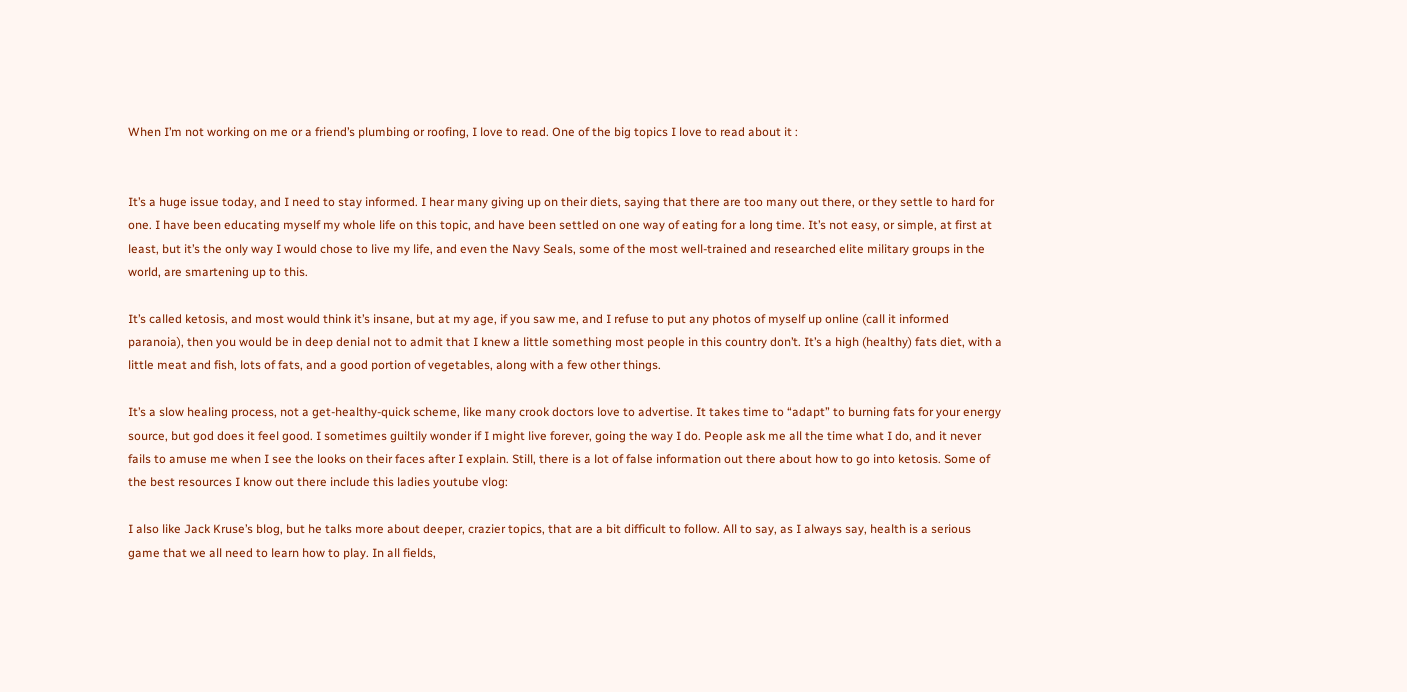When I’m not working on me or a friend’s plumbing or roofing, I love to read. One of the big topics I love to read about it :


It’s a huge issue today, and I need to stay informed. I hear many giving up on their diets, saying that there are too many out there, or they settle to hard for one. I have been educating myself my whole life on this topic, and have been settled on one way of eating for a long time. It’s not easy, or simple, at first at least, but it’s the only way I would chose to live my life, and even the Navy Seals, some of the most well-trained and researched elite military groups in the world, are smartening up to this.

It’s called ketosis, and most would think it’s insane, but at my age, if you saw me, and I refuse to put any photos of myself up online (call it informed paranoia), then you would be in deep denial not to admit that I knew a little something most people in this country don’t. It’s a high (healthy) fats diet, with a little meat and fish, lots of fats, and a good portion of vegetables, along with a few other things.

It’s a slow healing process, not a get-healthy-quick scheme, like many crook doctors love to advertise. It takes time to “adapt” to burning fats for your energy source, but god does it feel good. I sometimes guiltily wonder if I might live forever, going the way I do. People ask me all the time what I do, and it never fails to amuse me when I see the looks on their faces after I explain. Still, there is a lot of false information out there about how to go into ketosis. Some of the best resources I know out there include this ladies youtube vlog:

I also like Jack Kruse’s blog, but he talks more about deeper, crazier topics, that are a bit difficult to follow. All to say, as I always say, health is a serious game that we all need to learn how to play. In all fields,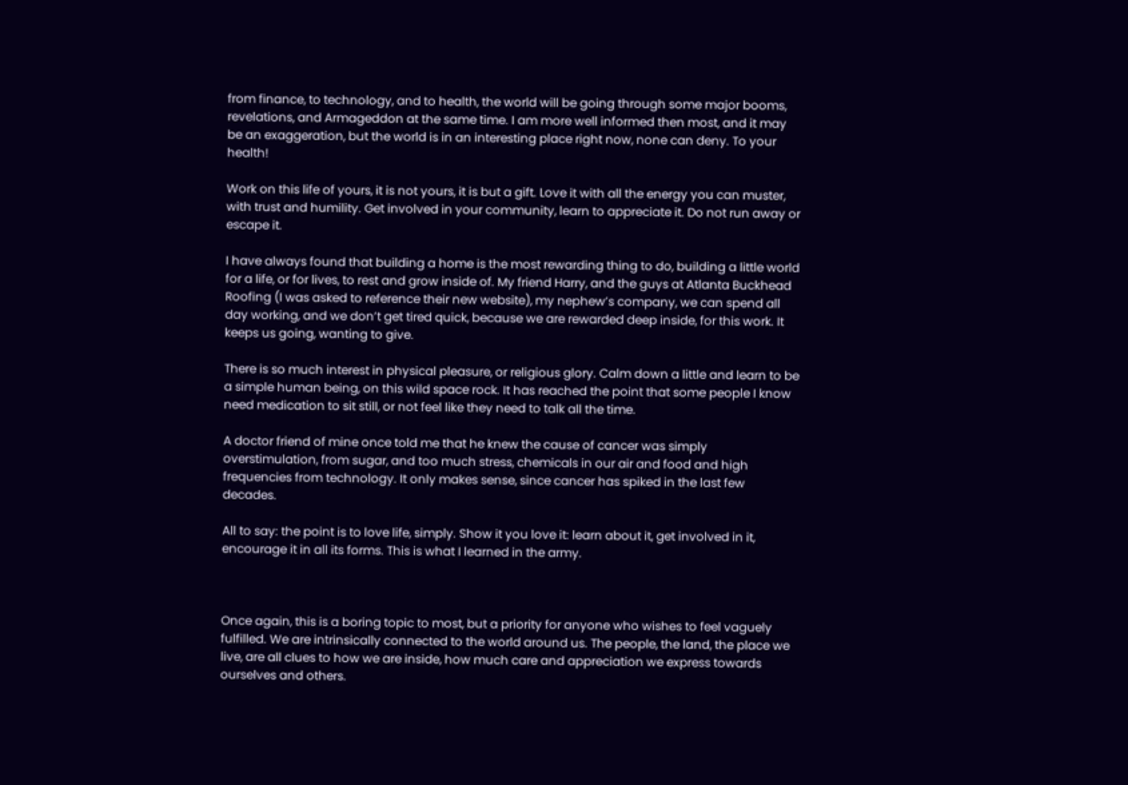from finance, to technology, and to health, the world will be going through some major booms, revelations, and Armageddon at the same time. I am more well informed then most, and it may be an exaggeration, but the world is in an interesting place right now, none can deny. To your health!

Work on this life of yours, it is not yours, it is but a gift. Love it with all the energy you can muster, with trust and humility. Get involved in your community, learn to appreciate it. Do not run away or escape it.

I have always found that building a home is the most rewarding thing to do, building a little world for a life, or for lives, to rest and grow inside of. My friend Harry, and the guys at Atlanta Buckhead Roofing (I was asked to reference their new website), my nephew’s company, we can spend all day working, and we don’t get tired quick, because we are rewarded deep inside, for this work. It keeps us going, wanting to give.

There is so much interest in physical pleasure, or religious glory. Calm down a little and learn to be a simple human being, on this wild space rock. It has reached the point that some people I know need medication to sit still, or not feel like they need to talk all the time.

A doctor friend of mine once told me that he knew the cause of cancer was simply overstimulation, from sugar, and too much stress, chemicals in our air and food and high frequencies from technology. It only makes sense, since cancer has spiked in the last few decades.

All to say: the point is to love life, simply. Show it you love it: learn about it, get involved in it, encourage it in all its forms. This is what I learned in the army.



Once again, this is a boring topic to most, but a priority for anyone who wishes to feel vaguely fulfilled. We are intrinsically connected to the world around us. The people, the land, the place we live, are all clues to how we are inside, how much care and appreciation we express towards ourselves and others.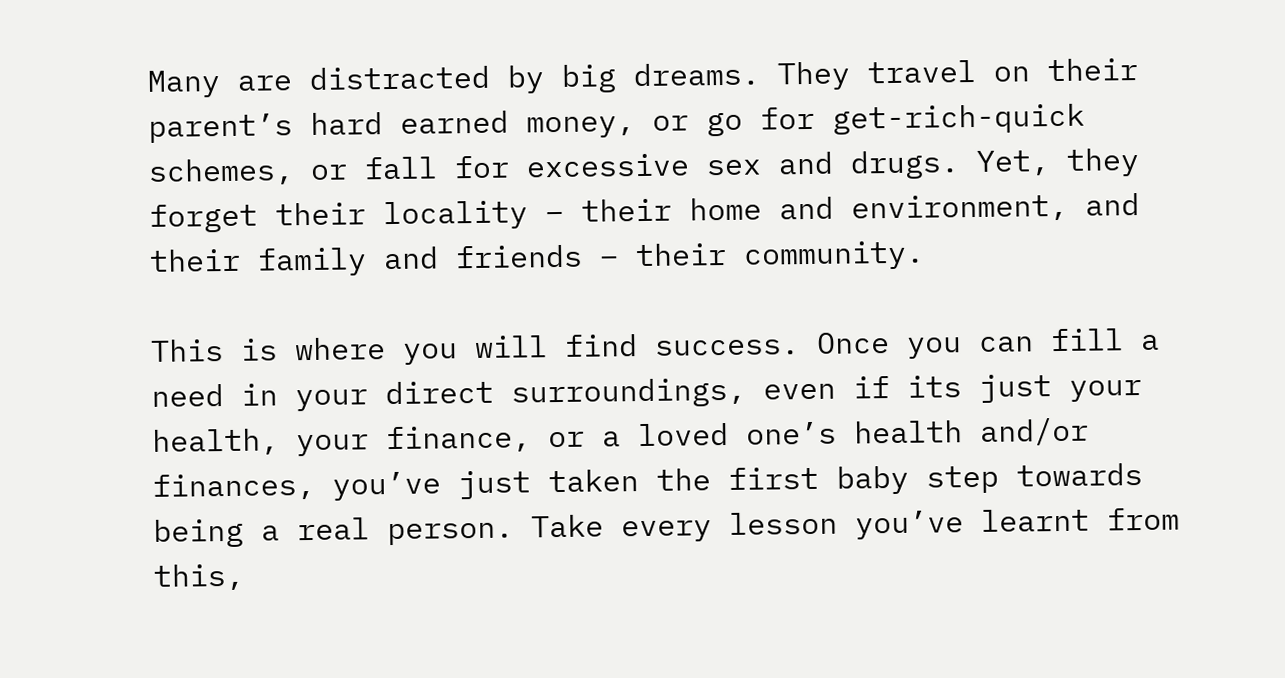Many are distracted by big dreams. They travel on their parent’s hard earned money, or go for get-rich-quick schemes, or fall for excessive sex and drugs. Yet, they forget their locality – their home and environment, and their family and friends – their community.

This is where you will find success. Once you can fill a need in your direct surroundings, even if its just your health, your finance, or a loved one’s health and/or finances, you’ve just taken the first baby step towards being a real person. Take every lesson you’ve learnt from this,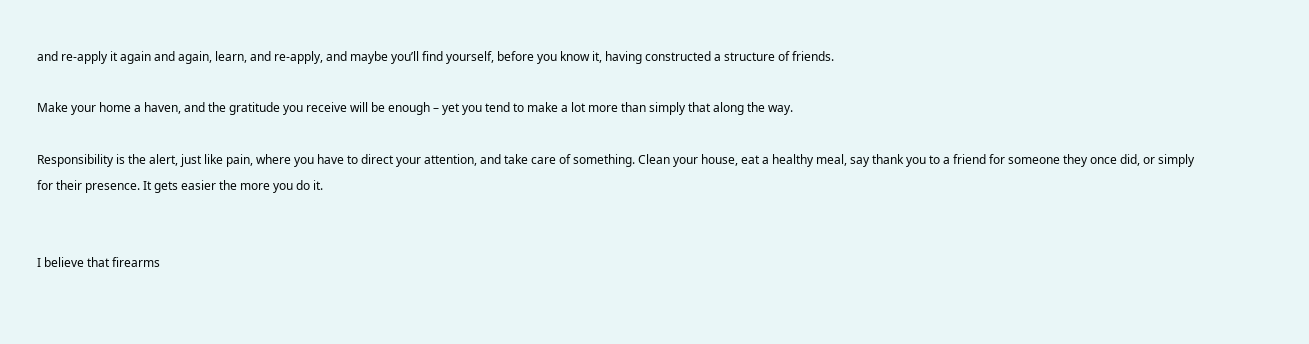and re-apply it again and again, learn, and re-apply, and maybe you’ll find yourself, before you know it, having constructed a structure of friends.

Make your home a haven, and the gratitude you receive will be enough – yet you tend to make a lot more than simply that along the way.

Responsibility is the alert, just like pain, where you have to direct your attention, and take care of something. Clean your house, eat a healthy meal, say thank you to a friend for someone they once did, or simply for their presence. It gets easier the more you do it.


I believe that firearms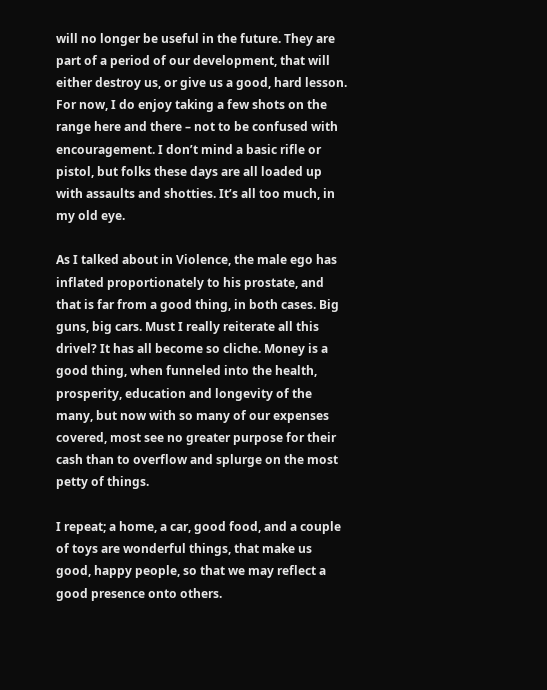will no longer be useful in the future. They are part of a period of our development, that will either destroy us, or give us a good, hard lesson. For now, I do enjoy taking a few shots on the range here and there – not to be confused with encouragement. I don’t mind a basic rifle or pistol, but folks these days are all loaded up with assaults and shotties. It’s all too much, in my old eye.

As I talked about in Violence, the male ego has inflated proportionately to his prostate, and that is far from a good thing, in both cases. Big guns, big cars. Must I really reiterate all this drivel? It has all become so cliche. Money is a good thing, when funneled into the health, prosperity, education and longevity of the many, but now with so many of our expenses covered, most see no greater purpose for their cash than to overflow and splurge on the most petty of things.

I repeat; a home, a car, good food, and a couple of toys are wonderful things, that make us good, happy people, so that we may reflect a good presence onto others.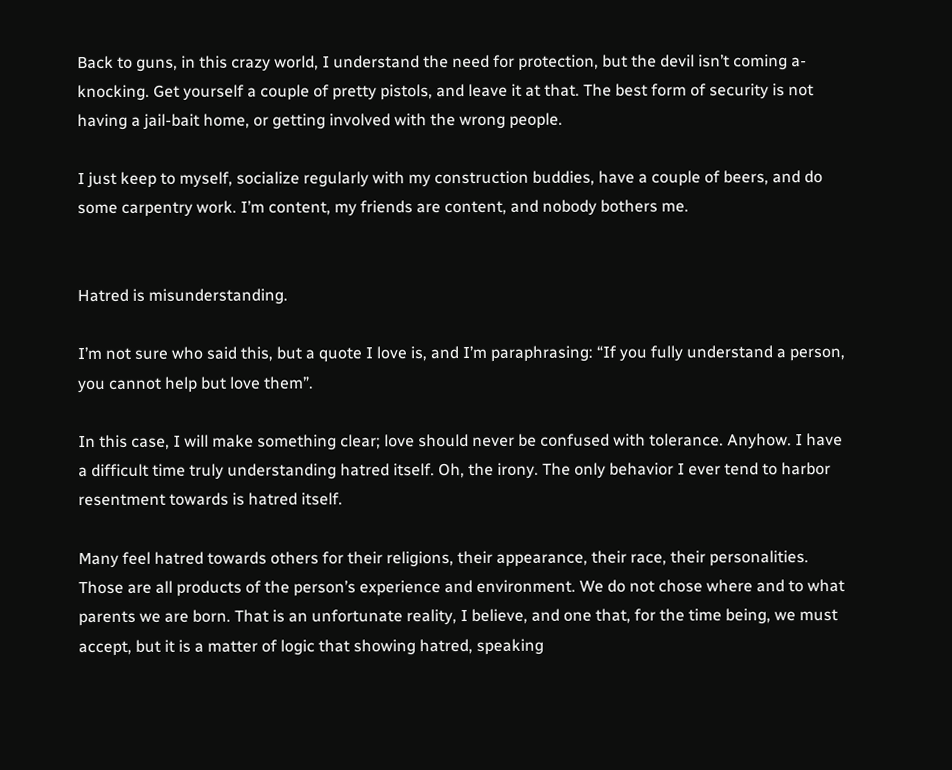Back to guns, in this crazy world, I understand the need for protection, but the devil isn’t coming a-knocking. Get yourself a couple of pretty pistols, and leave it at that. The best form of security is not having a jail-bait home, or getting involved with the wrong people.

I just keep to myself, socialize regularly with my construction buddies, have a couple of beers, and do some carpentry work. I’m content, my friends are content, and nobody bothers me.


Hatred is misunderstanding.

I’m not sure who said this, but a quote I love is, and I’m paraphrasing: “If you fully understand a person, you cannot help but love them”.

In this case, I will make something clear; love should never be confused with tolerance. Anyhow. I have a difficult time truly understanding hatred itself. Oh, the irony. The only behavior I ever tend to harbor resentment towards is hatred itself.

Many feel hatred towards others for their religions, their appearance, their race, their personalities. Those are all products of the person’s experience and environment. We do not chose where and to what parents we are born. That is an unfortunate reality, I believe, and one that, for the time being, we must accept, but it is a matter of logic that showing hatred, speaking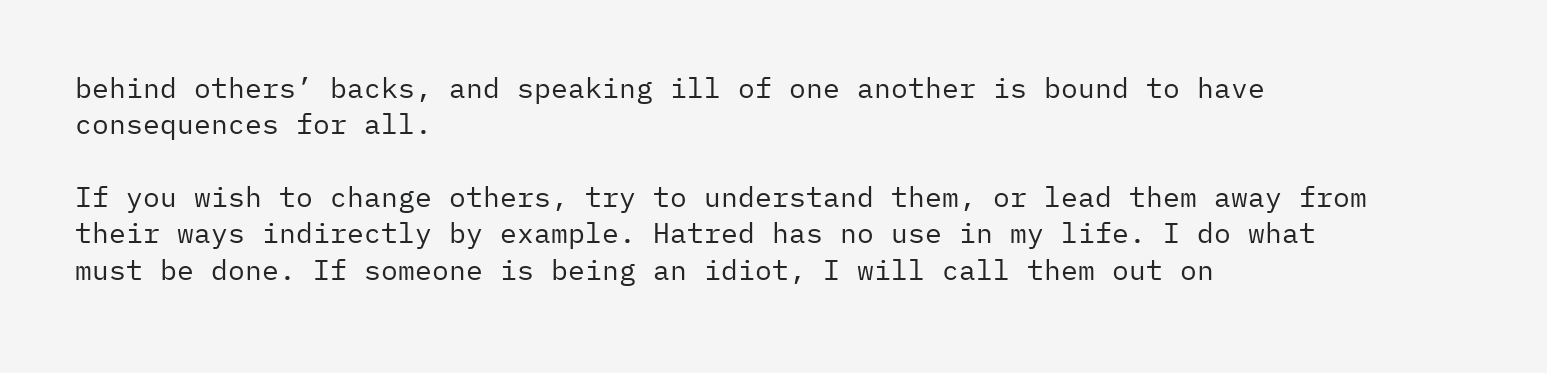behind others’ backs, and speaking ill of one another is bound to have consequences for all.

If you wish to change others, try to understand them, or lead them away from their ways indirectly by example. Hatred has no use in my life. I do what must be done. If someone is being an idiot, I will call them out on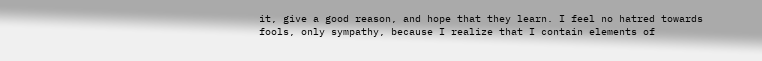it, give a good reason, and hope that they learn. I feel no hatred towards fools, only sympathy, because I realize that I contain elements of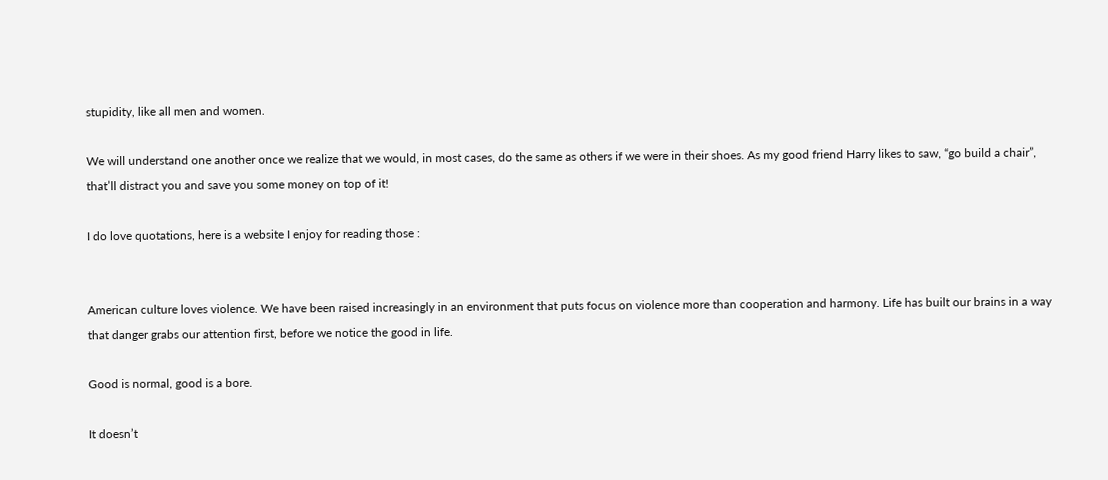stupidity, like all men and women.

We will understand one another once we realize that we would, in most cases, do the same as others if we were in their shoes. As my good friend Harry likes to saw, “go build a chair”, that’ll distract you and save you some money on top of it!

I do love quotations, here is a website I enjoy for reading those :


American culture loves violence. We have been raised increasingly in an environment that puts focus on violence more than cooperation and harmony. Life has built our brains in a way that danger grabs our attention first, before we notice the good in life.

Good is normal, good is a bore.

It doesn’t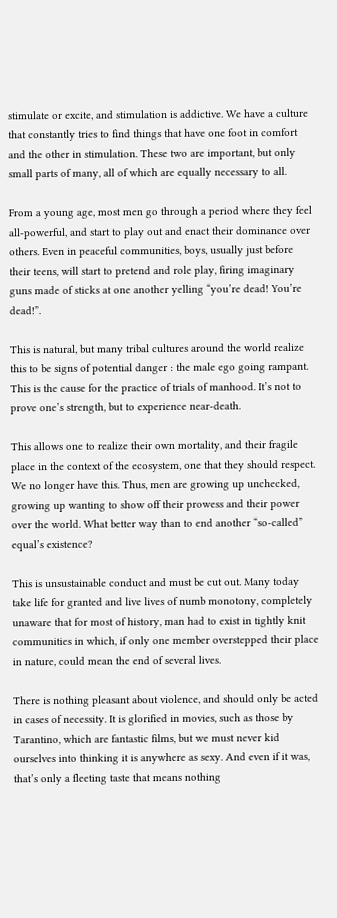stimulate or excite, and stimulation is addictive. We have a culture that constantly tries to find things that have one foot in comfort and the other in stimulation. These two are important, but only small parts of many, all of which are equally necessary to all.

From a young age, most men go through a period where they feel all-powerful, and start to play out and enact their dominance over others. Even in peaceful communities, boys, usually just before their teens, will start to pretend and role play, firing imaginary guns made of sticks at one another yelling “you’re dead! You’re dead!”.

This is natural, but many tribal cultures around the world realize this to be signs of potential danger : the male ego going rampant. This is the cause for the practice of trials of manhood. It’s not to prove one’s strength, but to experience near-death.

This allows one to realize their own mortality, and their fragile place in the context of the ecosystem, one that they should respect. We no longer have this. Thus, men are growing up unchecked, growing up wanting to show off their prowess and their power over the world. What better way than to end another “so-called” equal’s existence?

This is unsustainable conduct and must be cut out. Many today take life for granted and live lives of numb monotony, completely unaware that for most of history, man had to exist in tightly knit communities in which, if only one member overstepped their place in nature, could mean the end of several lives.

There is nothing pleasant about violence, and should only be acted in cases of necessity. It is glorified in movies, such as those by Tarantino, which are fantastic films, but we must never kid ourselves into thinking it is anywhere as sexy. And even if it was, that’s only a fleeting taste that means nothing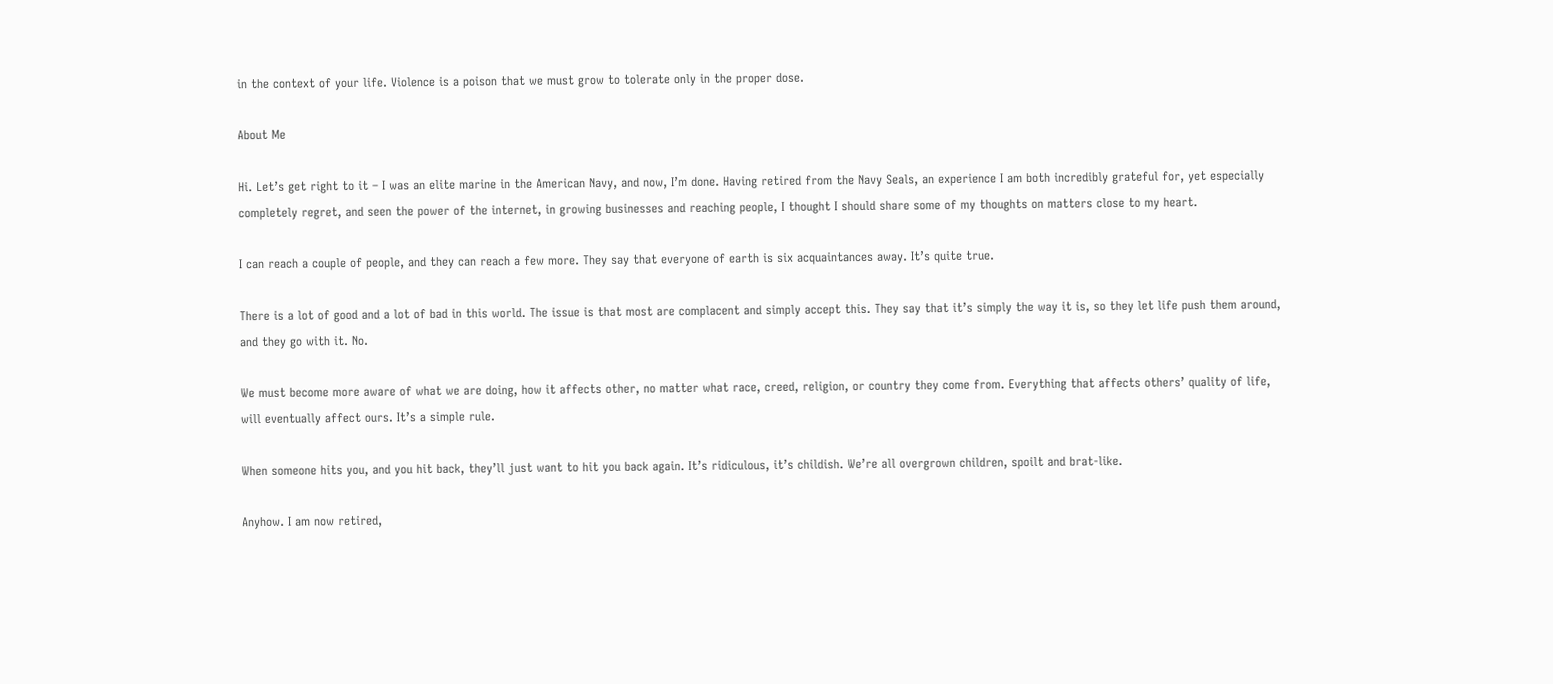in the context of your life. Violence is a poison that we must grow to tolerate only in the proper dose.

About Me

Hi. Let’s get right to it – I was an elite marine in the American Navy, and now, I’m done. Having retired from the Navy Seals, an experience I am both incredibly grateful for, yet especially completely regret, and seen the power of the internet, in growing businesses and reaching people, I thought I should share some of my thoughts on matters close to my heart.

I can reach a couple of people, and they can reach a few more. They say that everyone of earth is six acquaintances away. It’s quite true.

There is a lot of good and a lot of bad in this world. The issue is that most are complacent and simply accept this. They say that it’s simply the way it is, so they let life push them around, and they go with it. No.

We must become more aware of what we are doing, how it affects other, no matter what race, creed, religion, or country they come from. Everything that affects others’ quality of life, will eventually affect ours. It’s a simple rule.

When someone hits you, and you hit back, they’ll just want to hit you back again. It’s ridiculous, it’s childish. We’re all overgrown children, spoilt and brat-like.

Anyhow. I am now retired,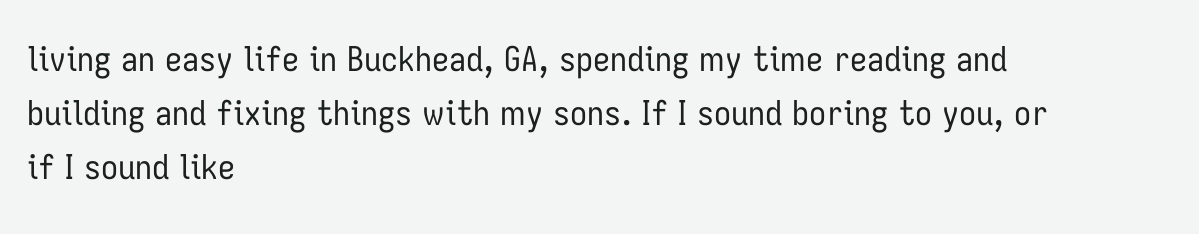living an easy life in Buckhead, GA, spending my time reading and building and fixing things with my sons. If I sound boring to you, or if I sound like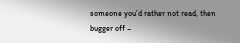someone you’d rather not read, then bugger off –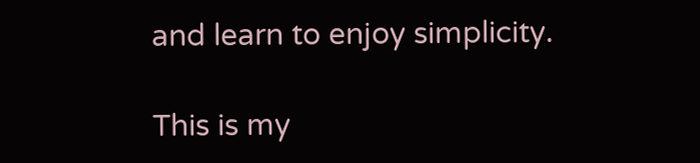and learn to enjoy simplicity.

This is my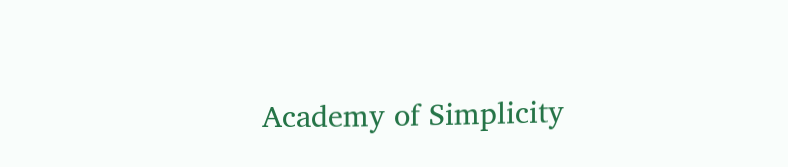Academy of Simplicity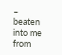– beaten into me from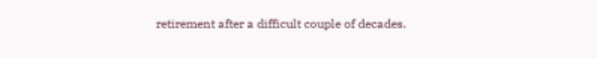retirement after a difficult couple of decades.